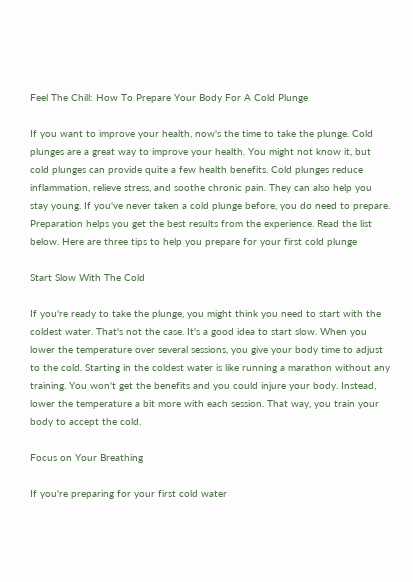Feel The Chill: How To Prepare Your Body For A Cold Plunge

If you want to improve your health, now's the time to take the plunge. Cold plunges are a great way to improve your health. You might not know it, but cold plunges can provide quite a few health benefits. Cold plunges reduce inflammation, relieve stress, and soothe chronic pain. They can also help you stay young. If you've never taken a cold plunge before, you do need to prepare. Preparation helps you get the best results from the experience. Read the list below. Here are three tips to help you prepare for your first cold plunge

Start Slow With The Cold

If you're ready to take the plunge, you might think you need to start with the coldest water. That's not the case. It's a good idea to start slow. When you lower the temperature over several sessions, you give your body time to adjust to the cold. Starting in the coldest water is like running a marathon without any training. You won't get the benefits and you could injure your body. Instead, lower the temperature a bit more with each session. That way, you train your body to accept the cold.

Focus on Your Breathing

If you're preparing for your first cold water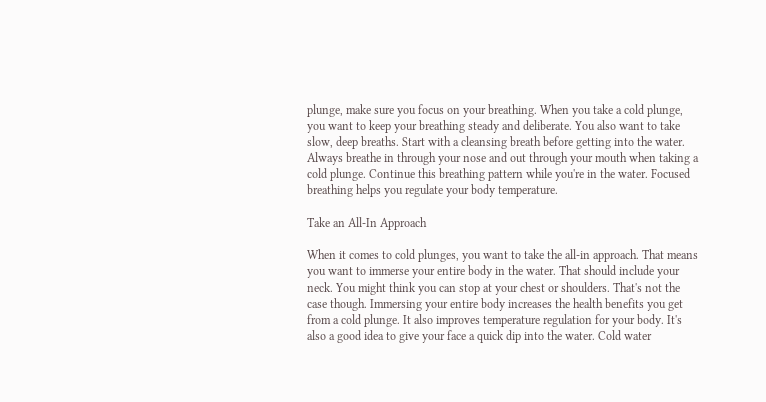plunge, make sure you focus on your breathing. When you take a cold plunge, you want to keep your breathing steady and deliberate. You also want to take slow, deep breaths. Start with a cleansing breath before getting into the water. Always breathe in through your nose and out through your mouth when taking a cold plunge. Continue this breathing pattern while you're in the water. Focused breathing helps you regulate your body temperature.

Take an All-In Approach

When it comes to cold plunges, you want to take the all-in approach. That means you want to immerse your entire body in the water. That should include your neck. You might think you can stop at your chest or shoulders. That's not the case though. Immersing your entire body increases the health benefits you get from a cold plunge. It also improves temperature regulation for your body. It's also a good idea to give your face a quick dip into the water. Cold water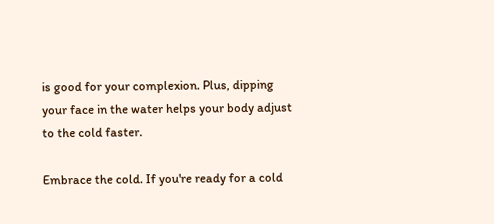is good for your complexion. Plus, dipping your face in the water helps your body adjust to the cold faster.

Embrace the cold. If you're ready for a cold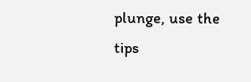plunge, use the tips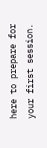here to prepare for your first session.